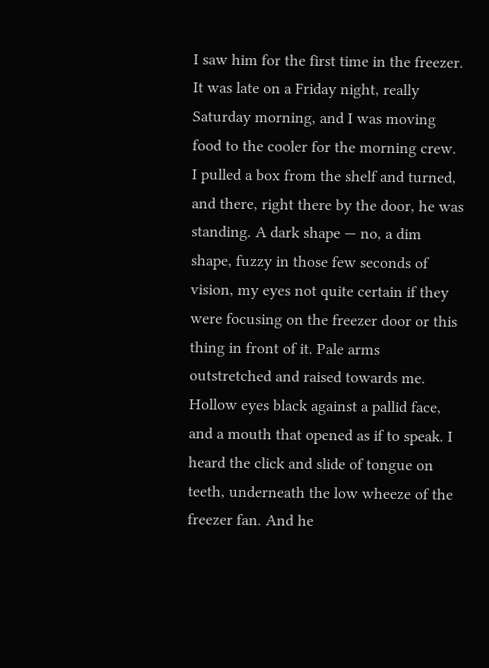I saw him for the first time in the freezer. It was late on a Friday night, really Saturday morning, and I was moving food to the cooler for the morning crew. I pulled a box from the shelf and turned, and there, right there by the door, he was standing. A dark shape — no, a dim shape, fuzzy in those few seconds of vision, my eyes not quite certain if they were focusing on the freezer door or this thing in front of it. Pale arms outstretched and raised towards me. Hollow eyes black against a pallid face, and a mouth that opened as if to speak. I heard the click and slide of tongue on teeth, underneath the low wheeze of the freezer fan. And he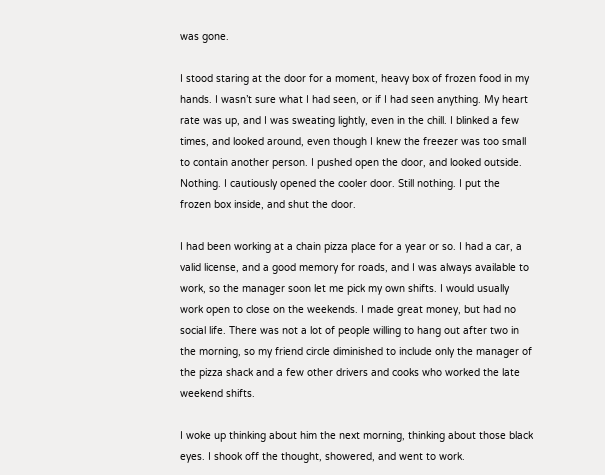was gone.

I stood staring at the door for a moment, heavy box of frozen food in my hands. I wasn’t sure what I had seen, or if I had seen anything. My heart rate was up, and I was sweating lightly, even in the chill. I blinked a few times, and looked around, even though I knew the freezer was too small to contain another person. I pushed open the door, and looked outside. Nothing. I cautiously opened the cooler door. Still nothing. I put the frozen box inside, and shut the door.

I had been working at a chain pizza place for a year or so. I had a car, a valid license, and a good memory for roads, and I was always available to work, so the manager soon let me pick my own shifts. I would usually work open to close on the weekends. I made great money, but had no social life. There was not a lot of people willing to hang out after two in the morning, so my friend circle diminished to include only the manager of the pizza shack and a few other drivers and cooks who worked the late weekend shifts.

I woke up thinking about him the next morning, thinking about those black eyes. I shook off the thought, showered, and went to work.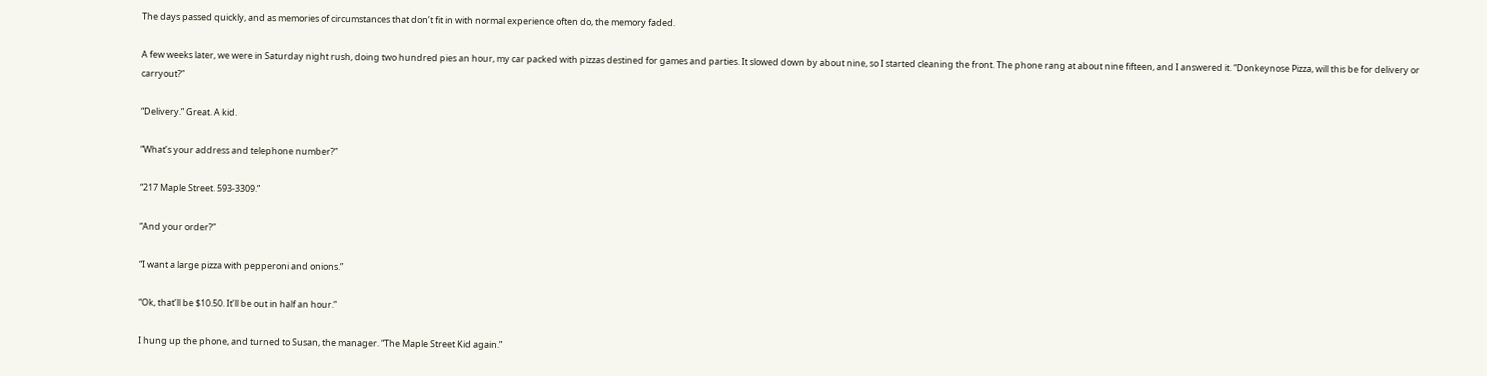The days passed quickly, and as memories of circumstances that don’t fit in with normal experience often do, the memory faded.

A few weeks later, we were in Saturday night rush, doing two hundred pies an hour, my car packed with pizzas destined for games and parties. It slowed down by about nine, so I started cleaning the front. The phone rang at about nine fifteen, and I answered it. “Donkeynose Pizza, will this be for delivery or carryout?”

“Delivery.” Great. A kid.

“What’s your address and telephone number?”

“217 Maple Street. 593-3309.”

“And your order?”

“I want a large pizza with pepperoni and onions.”

“Ok, that’ll be $10.50. It’ll be out in half an hour.”

I hung up the phone, and turned to Susan, the manager. “The Maple Street Kid again.”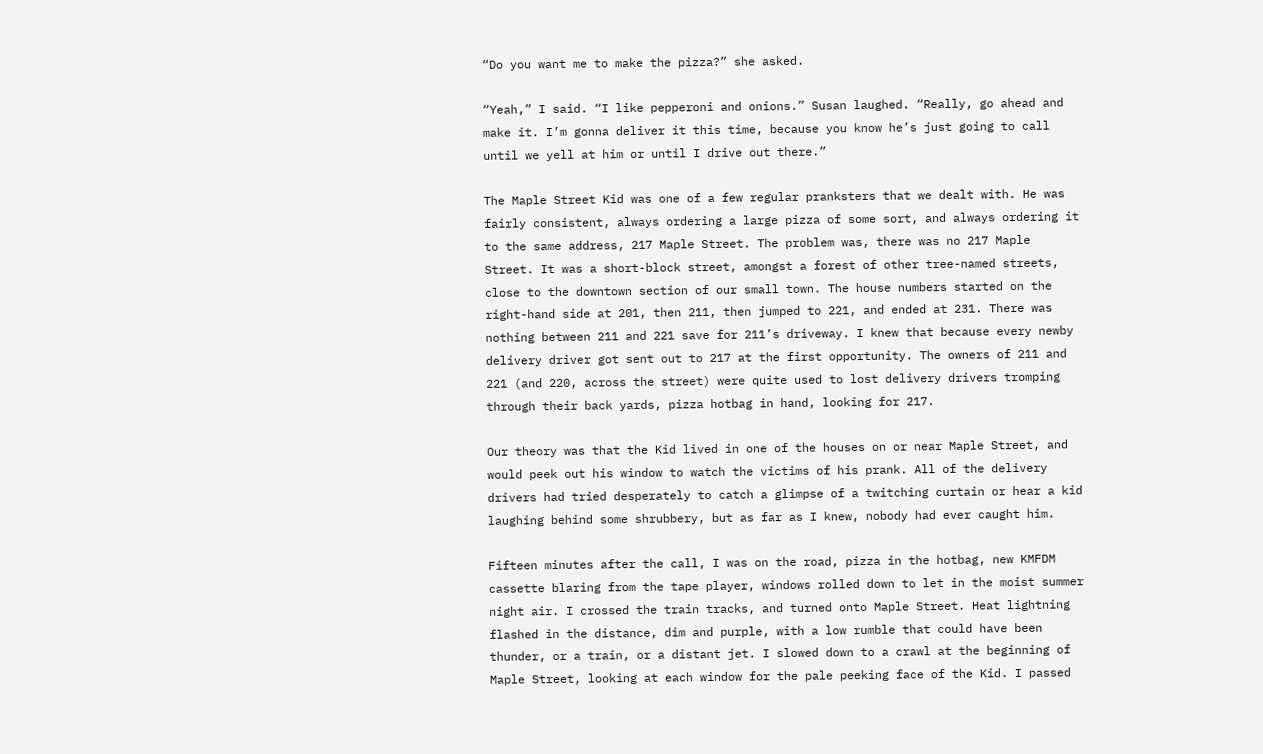“Do you want me to make the pizza?” she asked.

“Yeah,” I said. “I like pepperoni and onions.” Susan laughed. “Really, go ahead and make it. I’m gonna deliver it this time, because you know he’s just going to call until we yell at him or until I drive out there.”

The Maple Street Kid was one of a few regular pranksters that we dealt with. He was fairly consistent, always ordering a large pizza of some sort, and always ordering it to the same address, 217 Maple Street. The problem was, there was no 217 Maple Street. It was a short-block street, amongst a forest of other tree-named streets, close to the downtown section of our small town. The house numbers started on the right-hand side at 201, then 211, then jumped to 221, and ended at 231. There was nothing between 211 and 221 save for 211’s driveway. I knew that because every newby delivery driver got sent out to 217 at the first opportunity. The owners of 211 and 221 (and 220, across the street) were quite used to lost delivery drivers tromping through their back yards, pizza hotbag in hand, looking for 217.

Our theory was that the Kid lived in one of the houses on or near Maple Street, and would peek out his window to watch the victims of his prank. All of the delivery drivers had tried desperately to catch a glimpse of a twitching curtain or hear a kid laughing behind some shrubbery, but as far as I knew, nobody had ever caught him.

Fifteen minutes after the call, I was on the road, pizza in the hotbag, new KMFDM cassette blaring from the tape player, windows rolled down to let in the moist summer night air. I crossed the train tracks, and turned onto Maple Street. Heat lightning flashed in the distance, dim and purple, with a low rumble that could have been thunder, or a train, or a distant jet. I slowed down to a crawl at the beginning of Maple Street, looking at each window for the pale peeking face of the Kid. I passed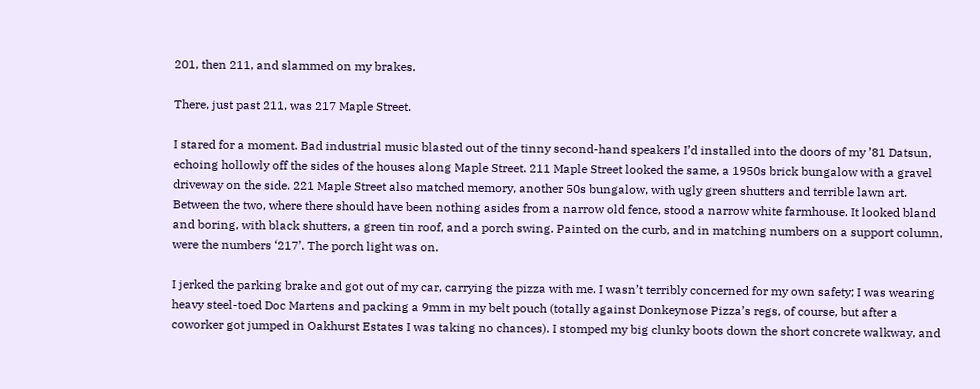201, then 211, and slammed on my brakes.

There, just past 211, was 217 Maple Street.

I stared for a moment. Bad industrial music blasted out of the tinny second-hand speakers I’d installed into the doors of my ’81 Datsun, echoing hollowly off the sides of the houses along Maple Street. 211 Maple Street looked the same, a 1950s brick bungalow with a gravel driveway on the side. 221 Maple Street also matched memory, another 50s bungalow, with ugly green shutters and terrible lawn art. Between the two, where there should have been nothing asides from a narrow old fence, stood a narrow white farmhouse. It looked bland and boring, with black shutters, a green tin roof, and a porch swing. Painted on the curb, and in matching numbers on a support column, were the numbers ‘217’. The porch light was on.

I jerked the parking brake and got out of my car, carrying the pizza with me. I wasn’t terribly concerned for my own safety; I was wearing heavy steel-toed Doc Martens and packing a 9mm in my belt pouch (totally against Donkeynose Pizza’s regs, of course, but after a coworker got jumped in Oakhurst Estates I was taking no chances). I stomped my big clunky boots down the short concrete walkway, and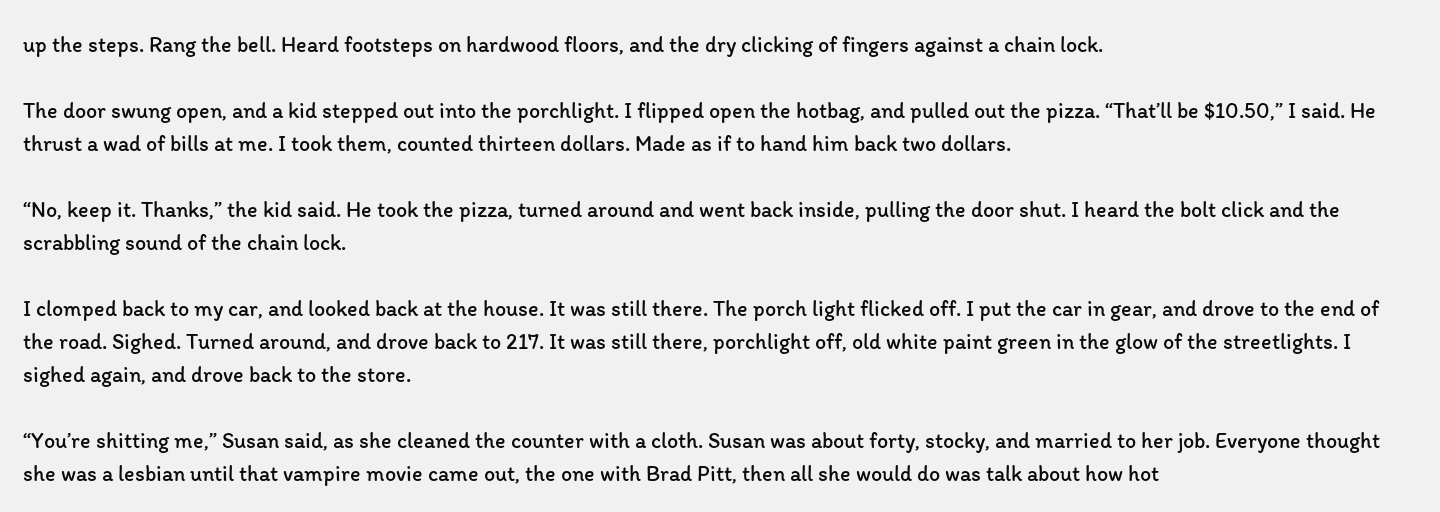up the steps. Rang the bell. Heard footsteps on hardwood floors, and the dry clicking of fingers against a chain lock.

The door swung open, and a kid stepped out into the porchlight. I flipped open the hotbag, and pulled out the pizza. “That’ll be $10.50,” I said. He thrust a wad of bills at me. I took them, counted thirteen dollars. Made as if to hand him back two dollars.

“No, keep it. Thanks,” the kid said. He took the pizza, turned around and went back inside, pulling the door shut. I heard the bolt click and the scrabbling sound of the chain lock.

I clomped back to my car, and looked back at the house. It was still there. The porch light flicked off. I put the car in gear, and drove to the end of the road. Sighed. Turned around, and drove back to 217. It was still there, porchlight off, old white paint green in the glow of the streetlights. I sighed again, and drove back to the store.

“You’re shitting me,” Susan said, as she cleaned the counter with a cloth. Susan was about forty, stocky, and married to her job. Everyone thought she was a lesbian until that vampire movie came out, the one with Brad Pitt, then all she would do was talk about how hot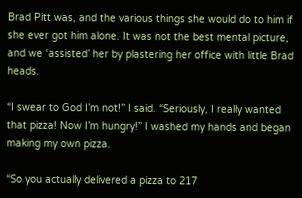Brad Pitt was, and the various things she would do to him if she ever got him alone. It was not the best mental picture, and we ‘assisted’ her by plastering her office with little Brad heads.

“I swear to God I’m not!” I said. “Seriously, I really wanted that pizza! Now I’m hungry!” I washed my hands and began making my own pizza.

“So you actually delivered a pizza to 217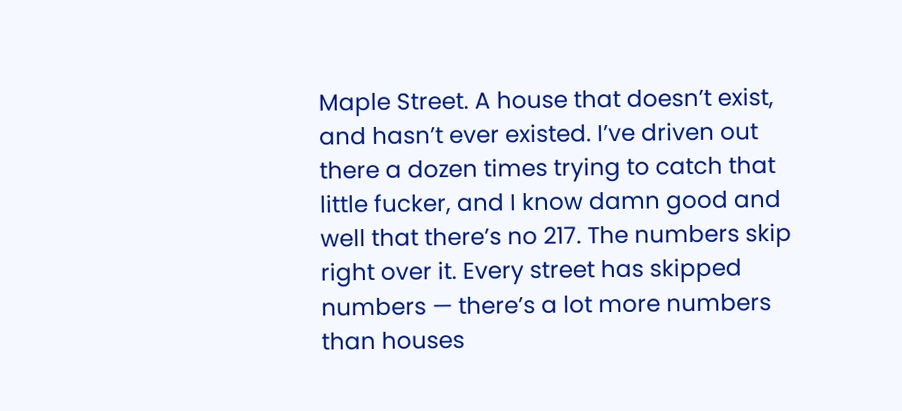Maple Street. A house that doesn’t exist, and hasn’t ever existed. I’ve driven out there a dozen times trying to catch that little fucker, and I know damn good and well that there’s no 217. The numbers skip right over it. Every street has skipped numbers — there’s a lot more numbers than houses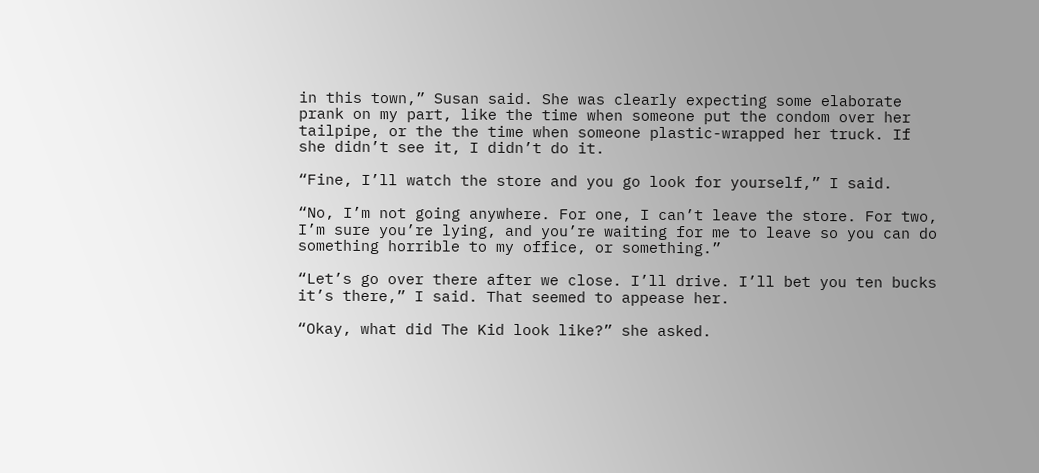in this town,” Susan said. She was clearly expecting some elaborate prank on my part, like the time when someone put the condom over her tailpipe, or the the time when someone plastic-wrapped her truck. If she didn’t see it, I didn’t do it.

“Fine, I’ll watch the store and you go look for yourself,” I said.

“No, I’m not going anywhere. For one, I can’t leave the store. For two, I’m sure you’re lying, and you’re waiting for me to leave so you can do something horrible to my office, or something.”

“Let’s go over there after we close. I’ll drive. I’ll bet you ten bucks it’s there,” I said. That seemed to appease her.

“Okay, what did The Kid look like?” she asked.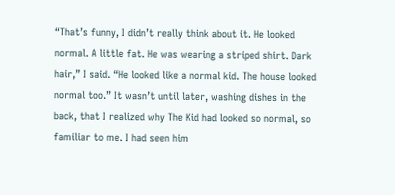“That’s funny, I didn’t really think about it. He looked normal. A little fat. He was wearing a striped shirt. Dark hair,” I said. “He looked like a normal kid. The house looked normal too.” It wasn’t until later, washing dishes in the back, that I realized why The Kid had looked so normal, so familiar to me. I had seen him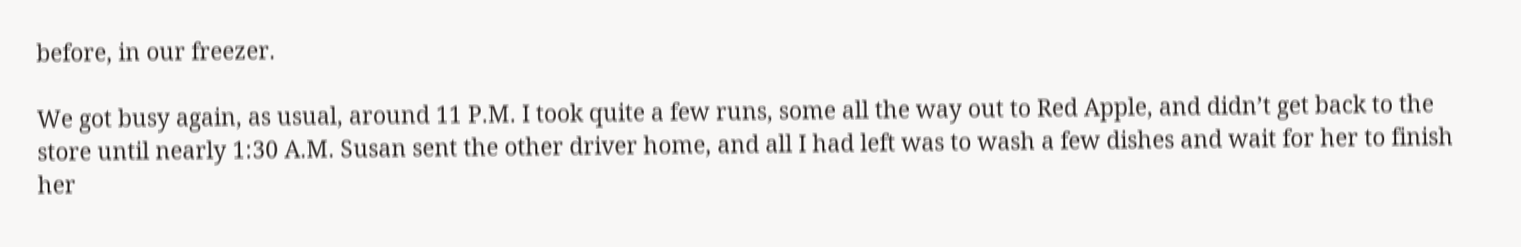before, in our freezer.

We got busy again, as usual, around 11 P.M. I took quite a few runs, some all the way out to Red Apple, and didn’t get back to the store until nearly 1:30 A.M. Susan sent the other driver home, and all I had left was to wash a few dishes and wait for her to finish her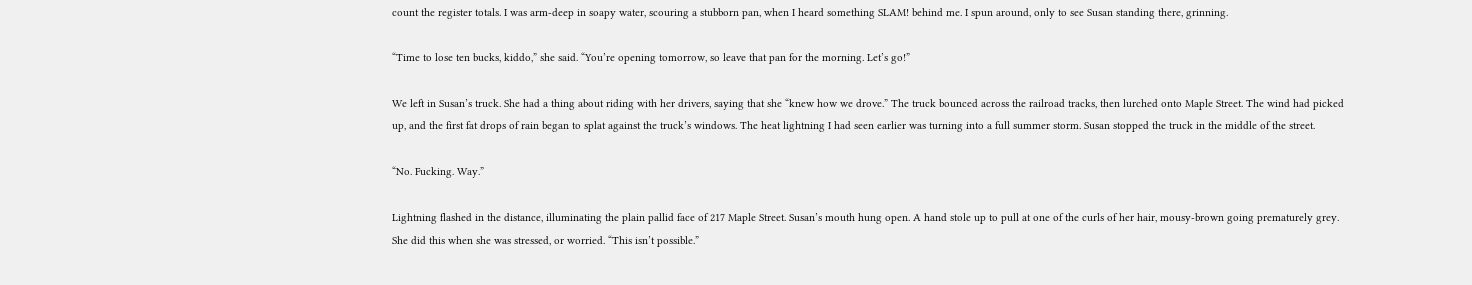count the register totals. I was arm-deep in soapy water, scouring a stubborn pan, when I heard something SLAM! behind me. I spun around, only to see Susan standing there, grinning.

“Time to lose ten bucks, kiddo,” she said. “You’re opening tomorrow, so leave that pan for the morning. Let’s go!”

We left in Susan’s truck. She had a thing about riding with her drivers, saying that she “knew how we drove.” The truck bounced across the railroad tracks, then lurched onto Maple Street. The wind had picked up, and the first fat drops of rain began to splat against the truck’s windows. The heat lightning I had seen earlier was turning into a full summer storm. Susan stopped the truck in the middle of the street.

“No. Fucking. Way.”

Lightning flashed in the distance, illuminating the plain pallid face of 217 Maple Street. Susan’s mouth hung open. A hand stole up to pull at one of the curls of her hair, mousy-brown going prematurely grey. She did this when she was stressed, or worried. “This isn’t possible.”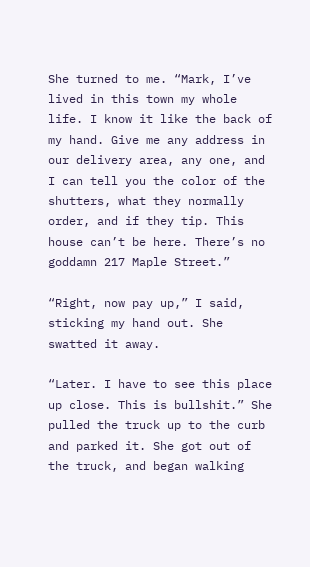She turned to me. “Mark, I’ve lived in this town my whole life. I know it like the back of my hand. Give me any address in our delivery area, any one, and I can tell you the color of the shutters, what they normally order, and if they tip. This house can’t be here. There’s no goddamn 217 Maple Street.”

“Right, now pay up,” I said, sticking my hand out. She swatted it away.

“Later. I have to see this place up close. This is bullshit.” She pulled the truck up to the curb and parked it. She got out of the truck, and began walking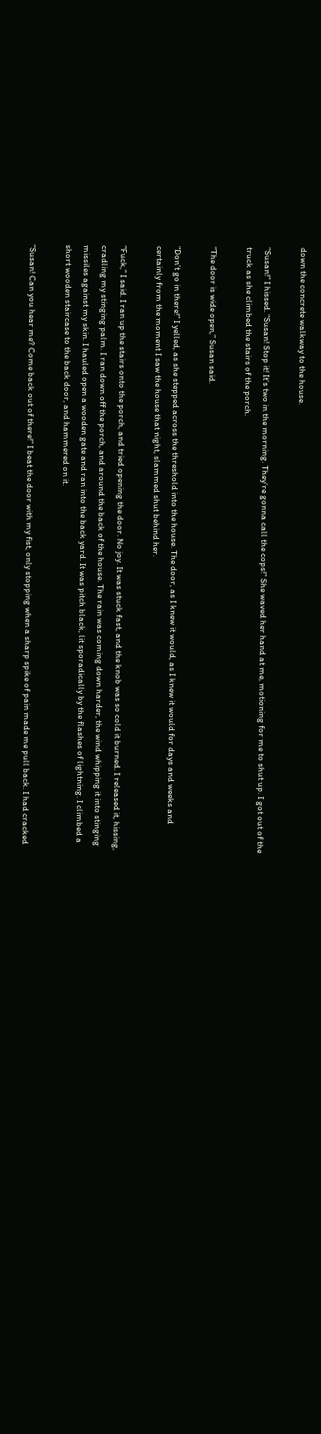down the concrete walkway to the house.

“Susan!” I hissed. “Susan! Stop it! It’s two in the morning. They’re gonna call the cops!” She waved her hand at me, motioning for me to shut up. I got out of the truck as she climbed the stairs of the porch.

“The door is wide open,” Susan said.

“Don’t go in there!” I yelled, as she stepped across the threshold into the house. The door, as I knew it would, as I knew it would for days and weeks and certainly from the moment I saw the house that night, slammed shut behind her.

“Fuck,” I said. I ran up the stairs onto the porch, and tried opening the door. No joy. It was stuck fast, and the knob was so cold it burned. I released it, hissing, cradling my stinging palm. I ran down off the porch, and around the back of the house. The rain was coming down harder, the wind whipping it into stinging missiles against my skin. I hauled open a wooden gate and ran into the back yard. It was pitch black, lit sporadically by the flashes of lightning. I climbed a short wooden staircase to the back door, and hammered on it.

“Susan! Can you hear me? Come back out of there!” I beat the door with my fist, only stopping when a sharp spike of pain made me pull back. I had cracked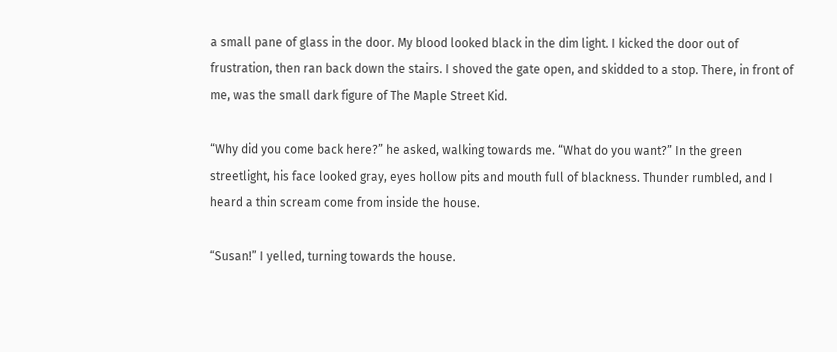a small pane of glass in the door. My blood looked black in the dim light. I kicked the door out of frustration, then ran back down the stairs. I shoved the gate open, and skidded to a stop. There, in front of me, was the small dark figure of The Maple Street Kid.

“Why did you come back here?” he asked, walking towards me. “What do you want?” In the green streetlight, his face looked gray, eyes hollow pits and mouth full of blackness. Thunder rumbled, and I heard a thin scream come from inside the house.

“Susan!” I yelled, turning towards the house.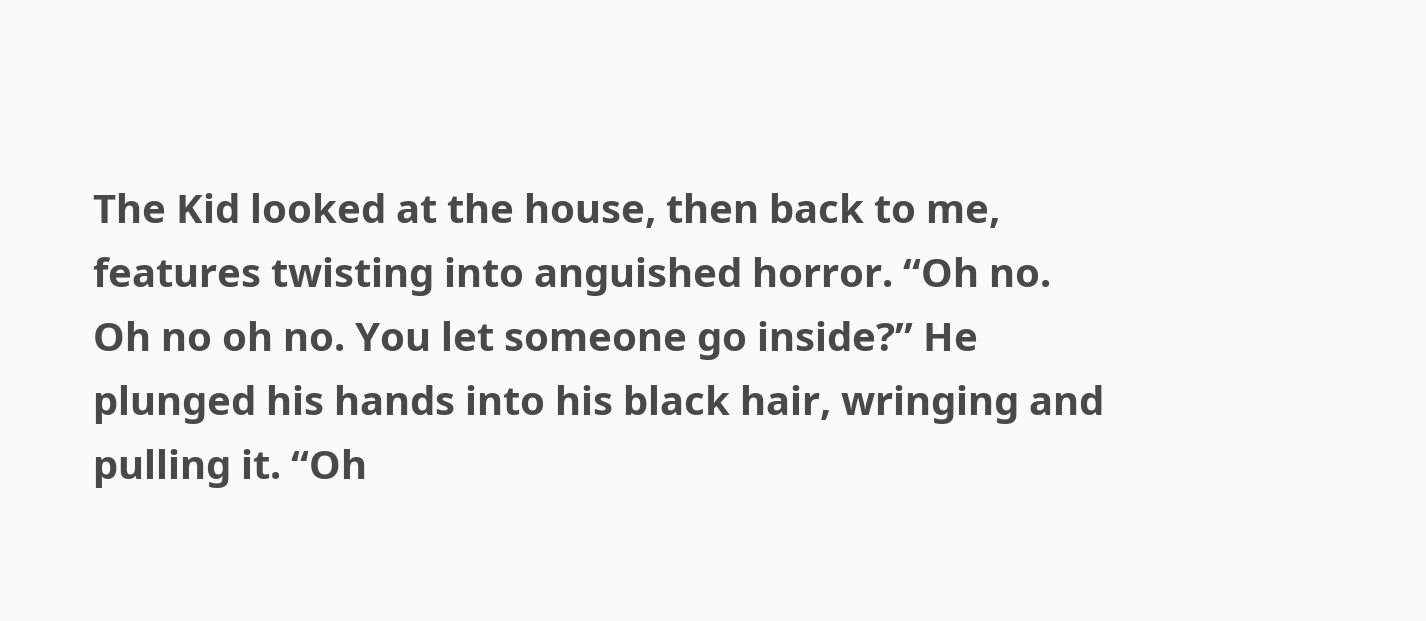The Kid looked at the house, then back to me, features twisting into anguished horror. “Oh no. Oh no oh no. You let someone go inside?” He plunged his hands into his black hair, wringing and pulling it. “Oh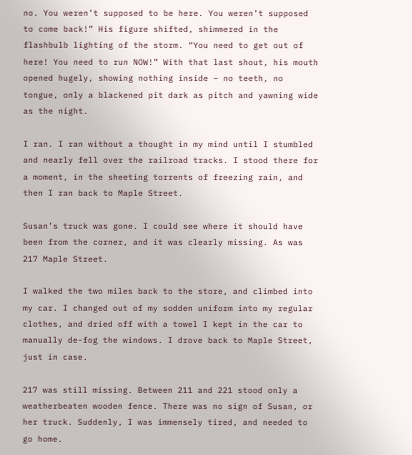no. You weren’t supposed to be here. You weren’t supposed to come back!” His figure shifted, shimmered in the flashbulb lighting of the storm. “You need to get out of here! You need to run NOW!” With that last shout, his mouth opened hugely, showing nothing inside – no teeth, no tongue, only a blackened pit dark as pitch and yawning wide as the night.

I ran. I ran without a thought in my mind until I stumbled and nearly fell over the railroad tracks. I stood there for a moment, in the sheeting torrents of freezing rain, and then I ran back to Maple Street.

Susan’s truck was gone. I could see where it should have been from the corner, and it was clearly missing. As was 217 Maple Street.

I walked the two miles back to the store, and climbed into my car. I changed out of my sodden uniform into my regular clothes, and dried off with a towel I kept in the car to manually de-fog the windows. I drove back to Maple Street, just in case.

217 was still missing. Between 211 and 221 stood only a weatherbeaten wooden fence. There was no sign of Susan, or her truck. Suddenly, I was immensely tired, and needed to go home.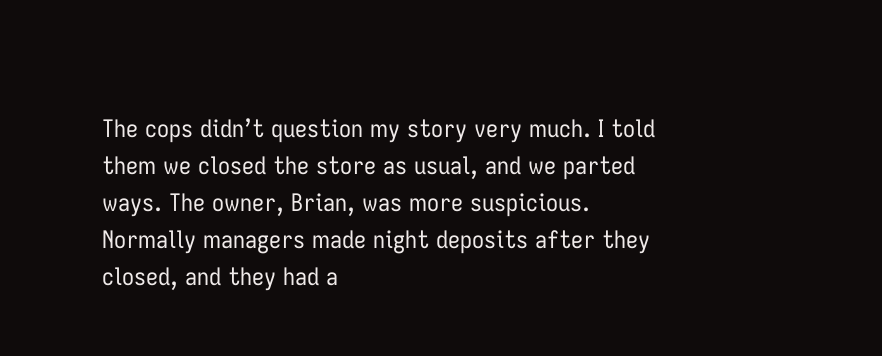The cops didn’t question my story very much. I told them we closed the store as usual, and we parted ways. The owner, Brian, was more suspicious. Normally managers made night deposits after they closed, and they had a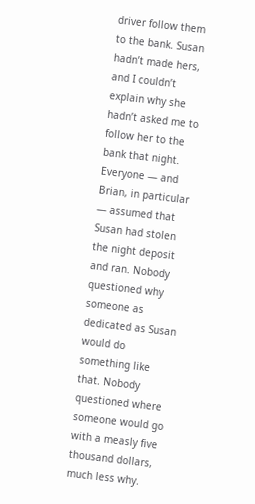driver follow them to the bank. Susan hadn’t made hers, and I couldn’t explain why she hadn’t asked me to follow her to the bank that night. Everyone — and Brian, in particular — assumed that Susan had stolen the night deposit and ran. Nobody questioned why someone as dedicated as Susan would do something like that. Nobody questioned where someone would go with a measly five thousand dollars, much less why.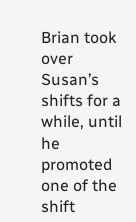Brian took over Susan’s shifts for a while, until he promoted one of the shift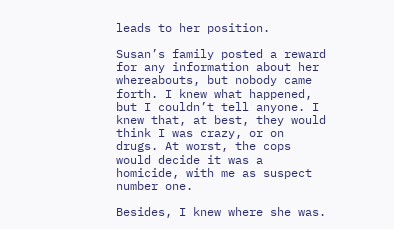leads to her position.

Susan’s family posted a reward for any information about her whereabouts, but nobody came forth. I knew what happened, but I couldn’t tell anyone. I knew that, at best, they would think I was crazy, or on drugs. At worst, the cops would decide it was a homicide, with me as suspect number one.

Besides, I knew where she was.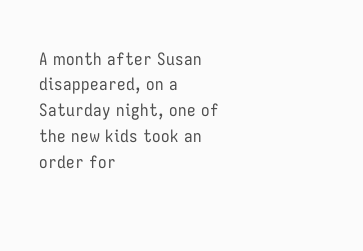A month after Susan disappeared, on a Saturday night, one of the new kids took an order for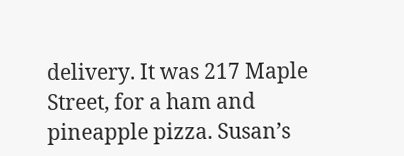delivery. It was 217 Maple Street, for a ham and pineapple pizza. Susan’s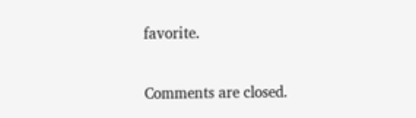favorite.

Comments are closed.